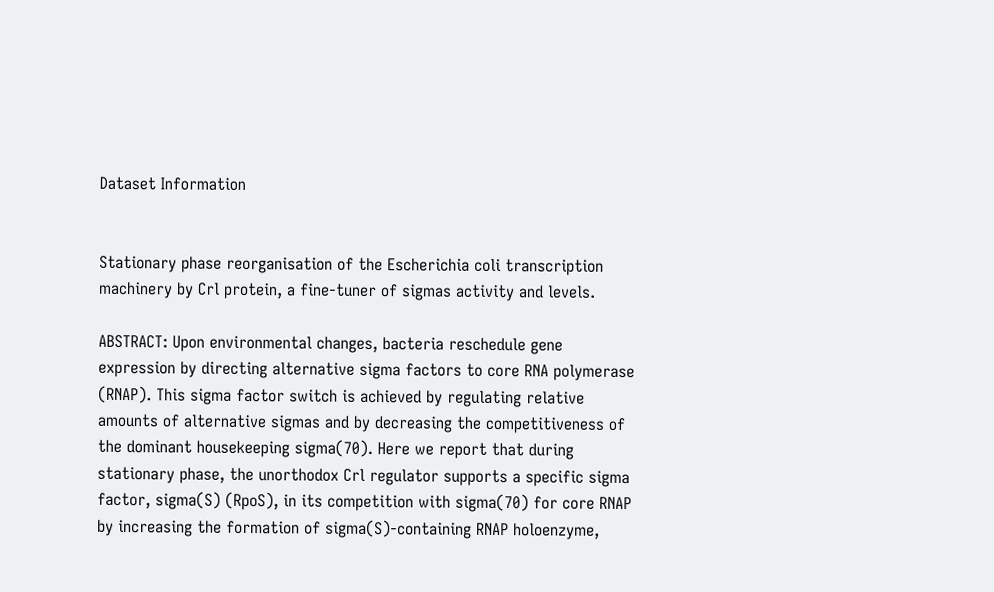Dataset Information


Stationary phase reorganisation of the Escherichia coli transcription machinery by Crl protein, a fine-tuner of sigmas activity and levels.

ABSTRACT: Upon environmental changes, bacteria reschedule gene expression by directing alternative sigma factors to core RNA polymerase (RNAP). This sigma factor switch is achieved by regulating relative amounts of alternative sigmas and by decreasing the competitiveness of the dominant housekeeping sigma(70). Here we report that during stationary phase, the unorthodox Crl regulator supports a specific sigma factor, sigma(S) (RpoS), in its competition with sigma(70) for core RNAP by increasing the formation of sigma(S)-containing RNAP holoenzyme,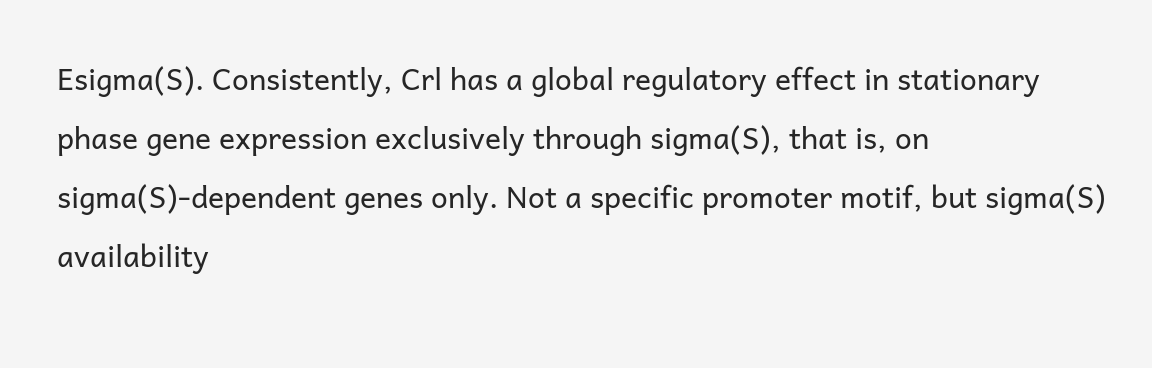Esigma(S). Consistently, Crl has a global regulatory effect in stationary phase gene expression exclusively through sigma(S), that is, on sigma(S)-dependent genes only. Not a specific promoter motif, but sigma(S) availability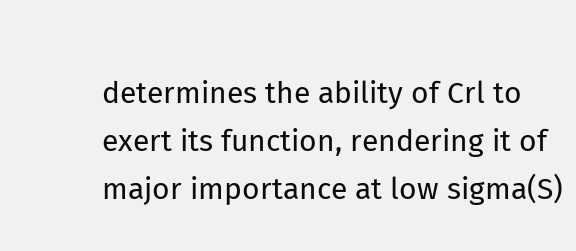determines the ability of Crl to exert its function, rendering it of major importance at low sigma(S)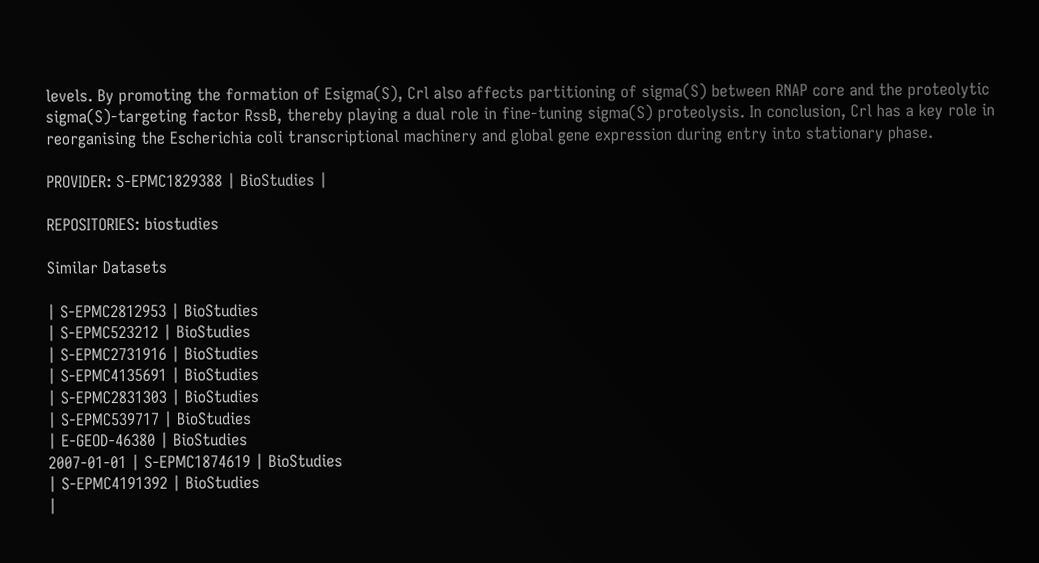levels. By promoting the formation of Esigma(S), Crl also affects partitioning of sigma(S) between RNAP core and the proteolytic sigma(S)-targeting factor RssB, thereby playing a dual role in fine-tuning sigma(S) proteolysis. In conclusion, Crl has a key role in reorganising the Escherichia coli transcriptional machinery and global gene expression during entry into stationary phase.

PROVIDER: S-EPMC1829388 | BioStudies |

REPOSITORIES: biostudies

Similar Datasets

| S-EPMC2812953 | BioStudies
| S-EPMC523212 | BioStudies
| S-EPMC2731916 | BioStudies
| S-EPMC4135691 | BioStudies
| S-EPMC2831303 | BioStudies
| S-EPMC539717 | BioStudies
| E-GEOD-46380 | BioStudies
2007-01-01 | S-EPMC1874619 | BioStudies
| S-EPMC4191392 | BioStudies
|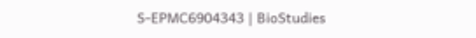S-EPMC6904343 | BioStudies